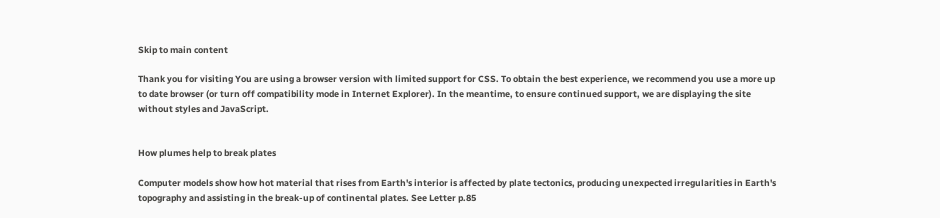Skip to main content

Thank you for visiting You are using a browser version with limited support for CSS. To obtain the best experience, we recommend you use a more up to date browser (or turn off compatibility mode in Internet Explorer). In the meantime, to ensure continued support, we are displaying the site without styles and JavaScript.


How plumes help to break plates

Computer models show how hot material that rises from Earth's interior is affected by plate tectonics, producing unexpected irregularities in Earth's topography and assisting in the break-up of continental plates. See Letter p.85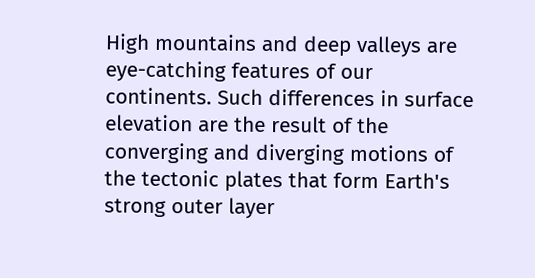High mountains and deep valleys are eye-catching features of our continents. Such differences in surface elevation are the result of the converging and diverging motions of the tectonic plates that form Earth's strong outer layer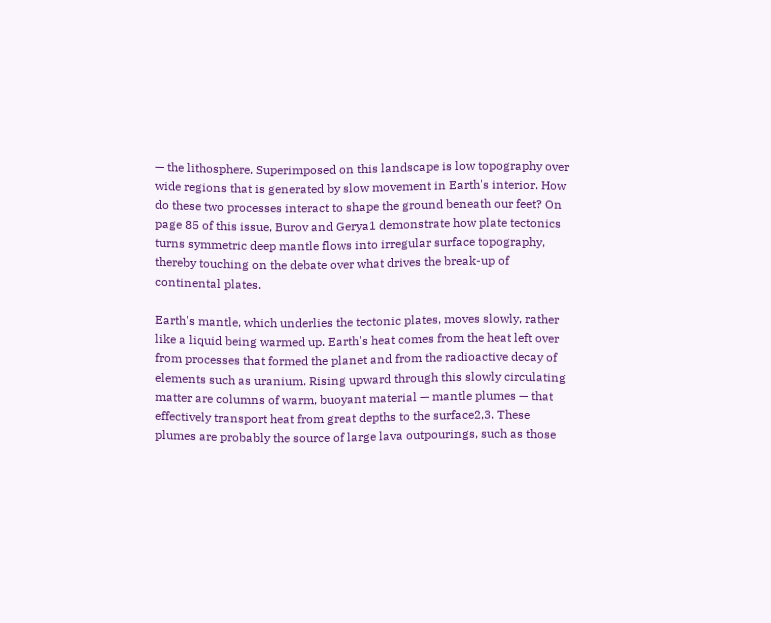— the lithosphere. Superimposed on this landscape is low topography over wide regions that is generated by slow movement in Earth's interior. How do these two processes interact to shape the ground beneath our feet? On page 85 of this issue, Burov and Gerya1 demonstrate how plate tectonics turns symmetric deep mantle flows into irregular surface topography, thereby touching on the debate over what drives the break-up of continental plates.

Earth's mantle, which underlies the tectonic plates, moves slowly, rather like a liquid being warmed up. Earth's heat comes from the heat left over from processes that formed the planet and from the radioactive decay of elements such as uranium. Rising upward through this slowly circulating matter are columns of warm, buoyant material — mantle plumes — that effectively transport heat from great depths to the surface2,3. These plumes are probably the source of large lava outpourings, such as those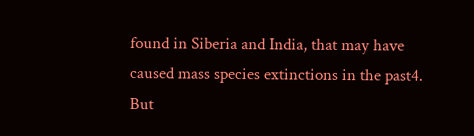found in Siberia and India, that may have caused mass species extinctions in the past4. But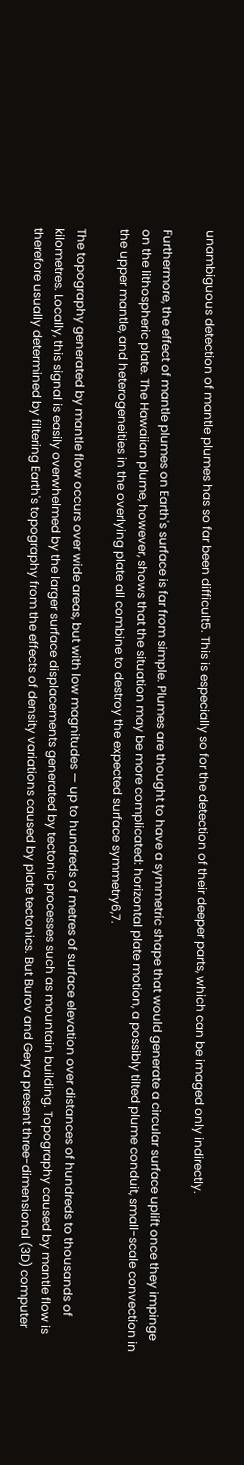unambiguous detection of mantle plumes has so far been difficult5. This is especially so for the detection of their deeper parts, which can be imaged only indirectly.

Furthermore, the effect of mantle plumes on Earth's surface is far from simple. Plumes are thought to have a symmetric shape that would generate a circular surface uplift once they impinge on the lithospheric plate. The Hawaiian plume, however, shows that the situation may be more complicated: horizontal plate motion, a possibly tilted plume conduit, small-scale convection in the upper mantle, and heterogeneities in the overlying plate all combine to destroy the expected surface symmetry6,7.

The topography generated by mantle flow occurs over wide areas, but with low magnitudes — up to hundreds of metres of surface elevation over distances of hundreds to thousands of kilometres. Locally, this signal is easily overwhelmed by the larger surface displacements generated by tectonic processes such as mountain building. Topography caused by mantle flow is therefore usually determined by filtering Earth's topography from the effects of density variations caused by plate tectonics. But Burov and Gerya present three-dimensional (3D) computer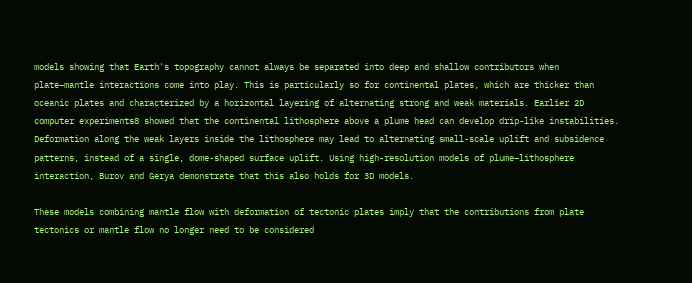models showing that Earth's topography cannot always be separated into deep and shallow contributors when plate–mantle interactions come into play. This is particularly so for continental plates, which are thicker than oceanic plates and characterized by a horizontal layering of alternating strong and weak materials. Earlier 2D computer experiments8 showed that the continental lithosphere above a plume head can develop drip-like instabilities. Deformation along the weak layers inside the lithosphere may lead to alternating small-scale uplift and subsidence patterns, instead of a single, dome-shaped surface uplift. Using high-resolution models of plume–lithosphere interaction, Burov and Gerya demonstrate that this also holds for 3D models.

These models combining mantle flow with deformation of tectonic plates imply that the contributions from plate tectonics or mantle flow no longer need to be considered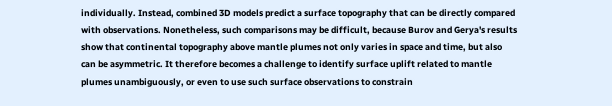individually. Instead, combined 3D models predict a surface topography that can be directly compared with observations. Nonetheless, such comparisons may be difficult, because Burov and Gerya's results show that continental topography above mantle plumes not only varies in space and time, but also can be asymmetric. It therefore becomes a challenge to identify surface uplift related to mantle plumes unambiguously, or even to use such surface observations to constrain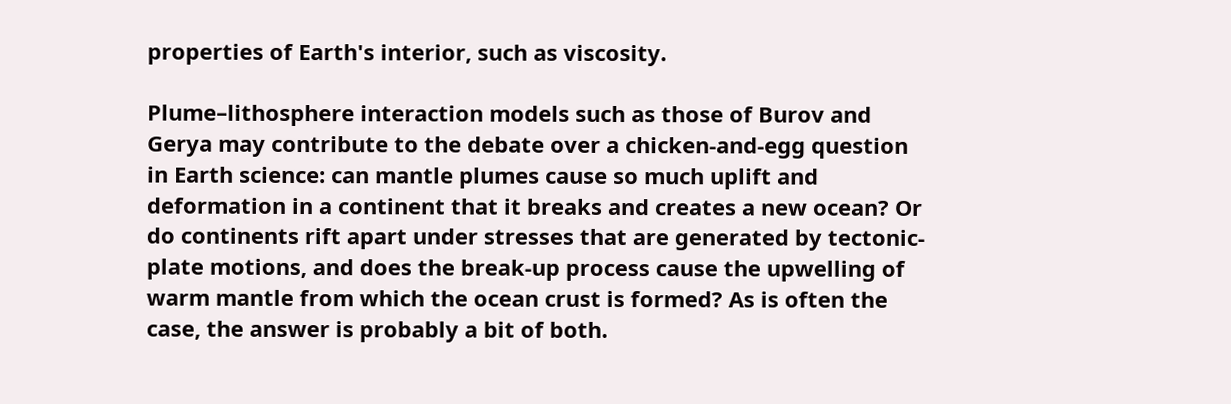properties of Earth's interior, such as viscosity.

Plume–lithosphere interaction models such as those of Burov and Gerya may contribute to the debate over a chicken-and-egg question in Earth science: can mantle plumes cause so much uplift and deformation in a continent that it breaks and creates a new ocean? Or do continents rift apart under stresses that are generated by tectonic-plate motions, and does the break-up process cause the upwelling of warm mantle from which the ocean crust is formed? As is often the case, the answer is probably a bit of both.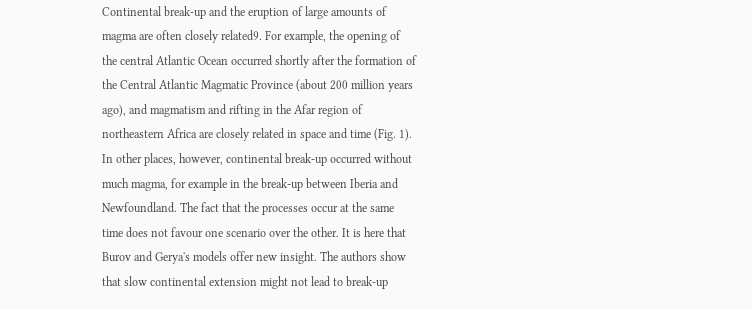Continental break-up and the eruption of large amounts of magma are often closely related9. For example, the opening of the central Atlantic Ocean occurred shortly after the formation of the Central Atlantic Magmatic Province (about 200 million years ago), and magmatism and rifting in the Afar region of northeastern Africa are closely related in space and time (Fig. 1). In other places, however, continental break-up occurred without much magma, for example in the break-up between Iberia and Newfoundland. The fact that the processes occur at the same time does not favour one scenario over the other. It is here that Burov and Gerya's models offer new insight. The authors show that slow continental extension might not lead to break-up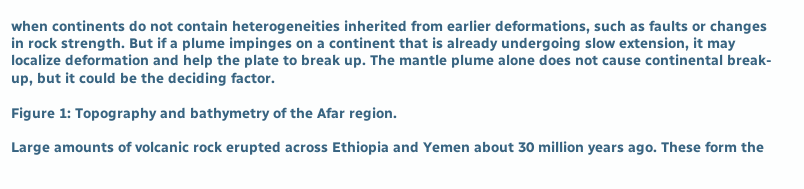when continents do not contain heterogeneities inherited from earlier deformations, such as faults or changes in rock strength. But if a plume impinges on a continent that is already undergoing slow extension, it may localize deformation and help the plate to break up. The mantle plume alone does not cause continental break-up, but it could be the deciding factor.

Figure 1: Topography and bathymetry of the Afar region.

Large amounts of volcanic rock erupted across Ethiopia and Yemen about 30 million years ago. These form the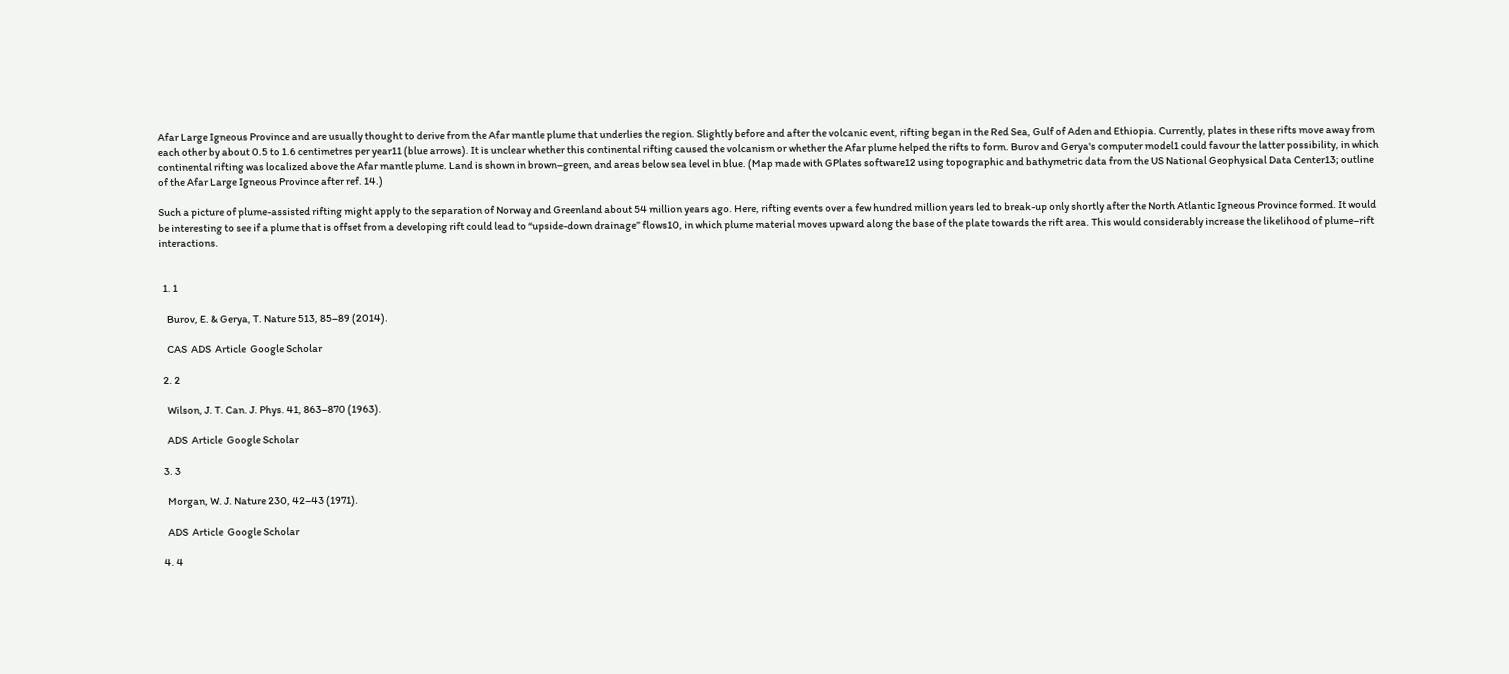Afar Large Igneous Province and are usually thought to derive from the Afar mantle plume that underlies the region. Slightly before and after the volcanic event, rifting began in the Red Sea, Gulf of Aden and Ethiopia. Currently, plates in these rifts move away from each other by about 0.5 to 1.6 centimetres per year11 (blue arrows). It is unclear whether this continental rifting caused the volcanism or whether the Afar plume helped the rifts to form. Burov and Gerya's computer model1 could favour the latter possibility, in which continental rifting was localized above the Afar mantle plume. Land is shown in brown–green, and areas below sea level in blue. (Map made with GPlates software12 using topographic and bathymetric data from the US National Geophysical Data Center13; outline of the Afar Large Igneous Province after ref. 14.)

Such a picture of plume-assisted rifting might apply to the separation of Norway and Greenland about 54 million years ago. Here, rifting events over a few hundred million years led to break-up only shortly after the North Atlantic Igneous Province formed. It would be interesting to see if a plume that is offset from a developing rift could lead to “upside-down drainage” flows10, in which plume material moves upward along the base of the plate towards the rift area. This would considerably increase the likelihood of plume–rift interactions.


  1. 1

    Burov, E. & Gerya, T. Nature 513, 85–89 (2014).

    CAS  ADS  Article  Google Scholar

  2. 2

    Wilson, J. T. Can. J. Phys. 41, 863–870 (1963).

    ADS  Article  Google Scholar

  3. 3

    Morgan, W. J. Nature 230, 42–43 (1971).

    ADS  Article  Google Scholar

  4. 4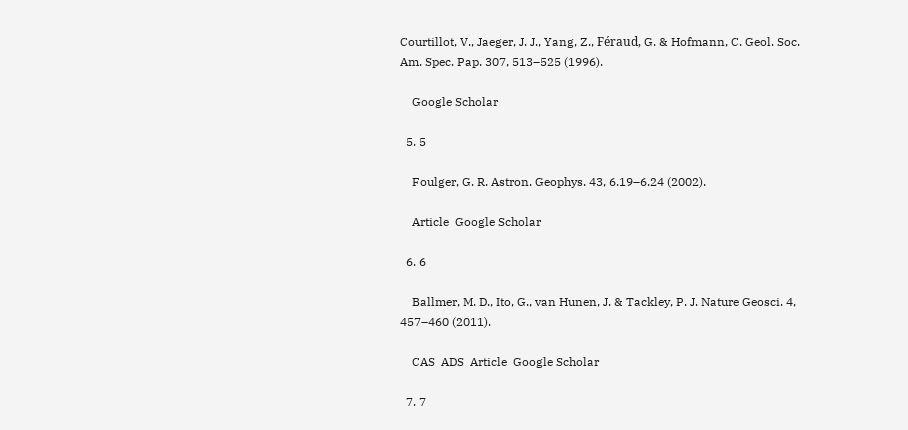Courtillot, V., Jaeger, J. J., Yang, Z., Féraud, G. & Hofmann, C. Geol. Soc. Am. Spec. Pap. 307, 513–525 (1996).

    Google Scholar

  5. 5

    Foulger, G. R. Astron. Geophys. 43, 6.19–6.24 (2002).

    Article  Google Scholar

  6. 6

    Ballmer, M. D., Ito, G., van Hunen, J. & Tackley, P. J. Nature Geosci. 4, 457–460 (2011).

    CAS  ADS  Article  Google Scholar

  7. 7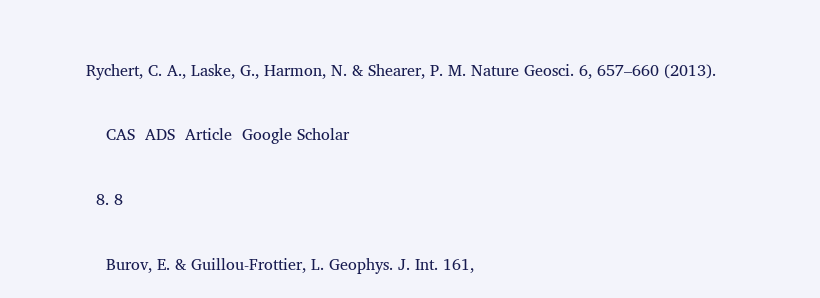Rychert, C. A., Laske, G., Harmon, N. & Shearer, P. M. Nature Geosci. 6, 657–660 (2013).

    CAS  ADS  Article  Google Scholar

  8. 8

    Burov, E. & Guillou-Frottier, L. Geophys. J. Int. 161,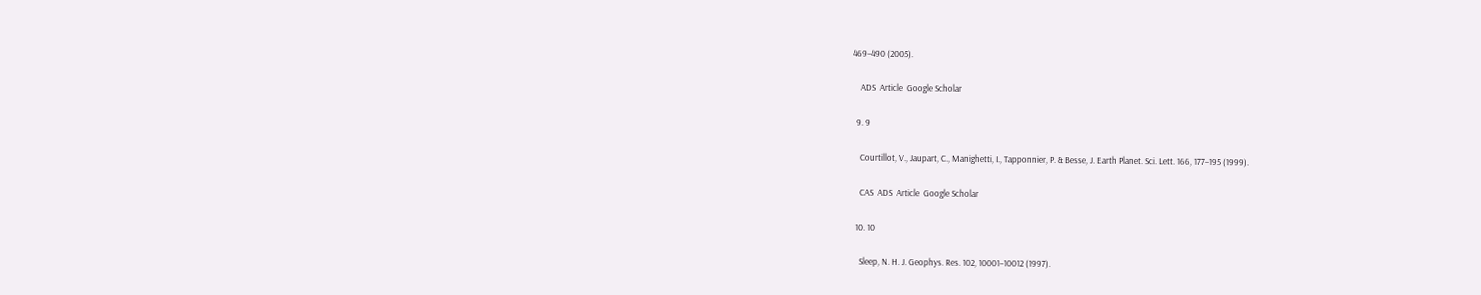469–490 (2005).

    ADS  Article  Google Scholar

  9. 9

    Courtillot, V., Jaupart, C., Manighetti, I., Tapponnier, P. & Besse, J. Earth Planet. Sci. Lett. 166, 177–195 (1999).

    CAS  ADS  Article  Google Scholar

  10. 10

    Sleep, N. H. J. Geophys. Res. 102, 10001–10012 (1997).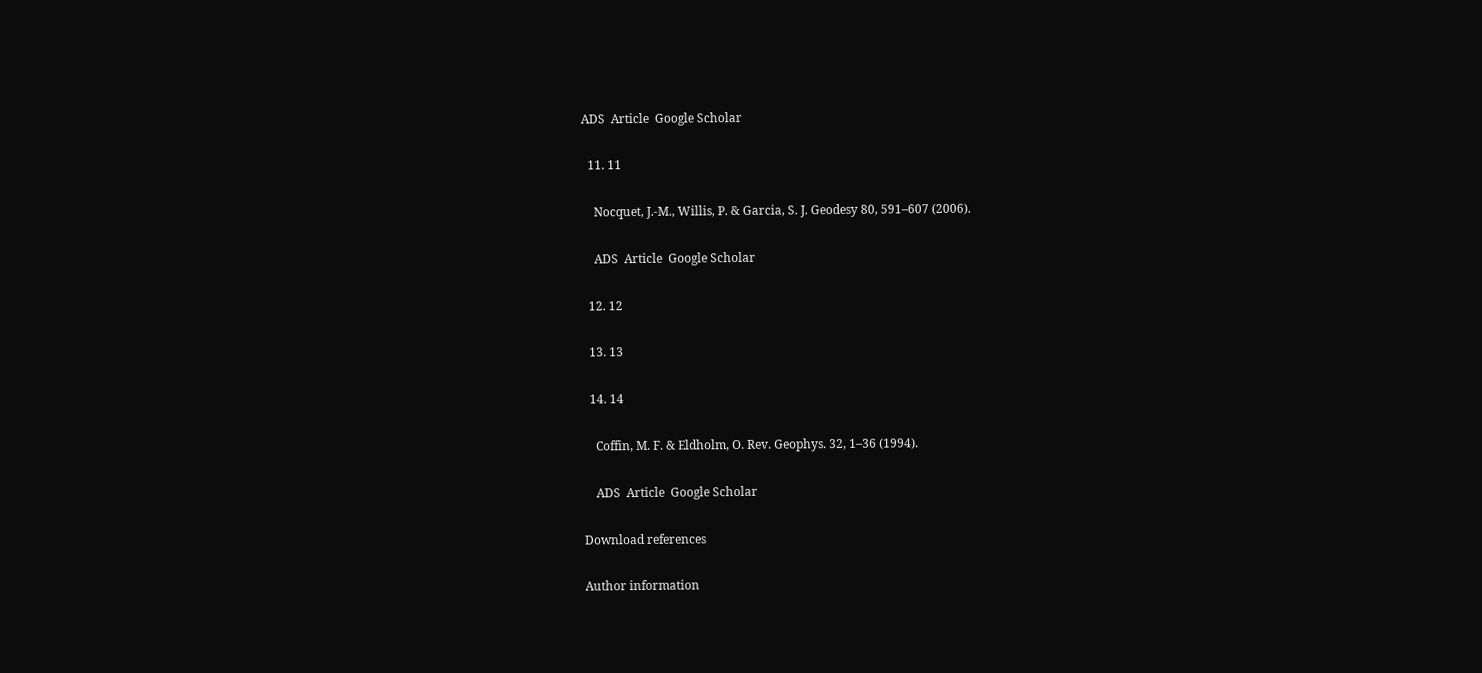ADS  Article  Google Scholar

  11. 11

    Nocquet, J.-M., Willis, P. & Garcia, S. J. Geodesy 80, 591–607 (2006).

    ADS  Article  Google Scholar

  12. 12

  13. 13

  14. 14

    Coffin, M. F. & Eldholm, O. Rev. Geophys. 32, 1–36 (1994).

    ADS  Article  Google Scholar

Download references

Author information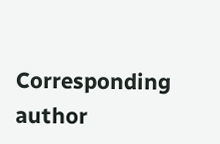Corresponding author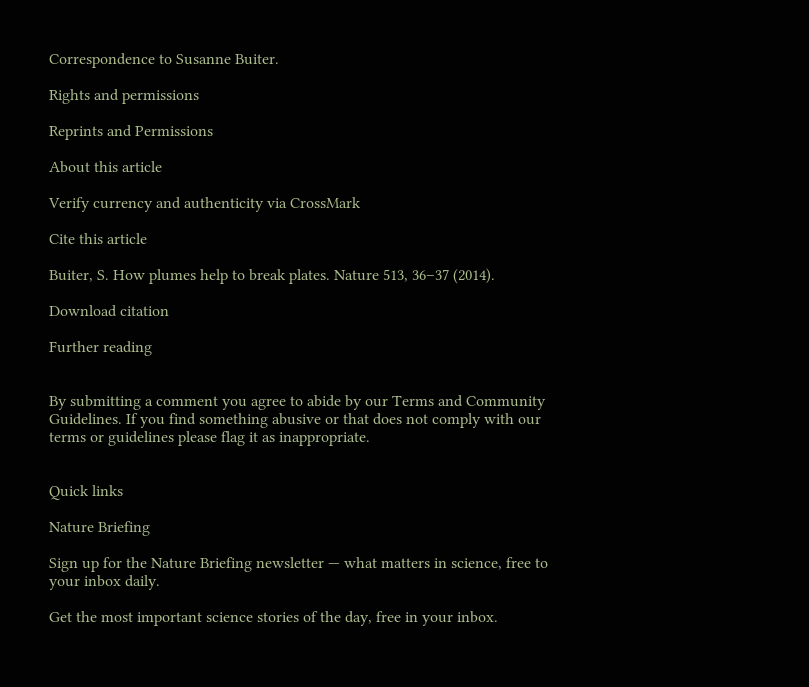Correspondence to Susanne Buiter.

Rights and permissions

Reprints and Permissions

About this article

Verify currency and authenticity via CrossMark

Cite this article

Buiter, S. How plumes help to break plates. Nature 513, 36–37 (2014).

Download citation

Further reading


By submitting a comment you agree to abide by our Terms and Community Guidelines. If you find something abusive or that does not comply with our terms or guidelines please flag it as inappropriate.


Quick links

Nature Briefing

Sign up for the Nature Briefing newsletter — what matters in science, free to your inbox daily.

Get the most important science stories of the day, free in your inbox.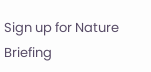Sign up for Nature Briefing